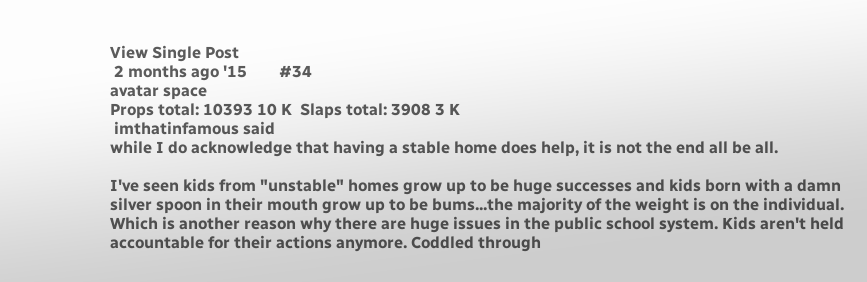View Single Post
 2 months ago '15        #34
avatar space
Props total: 10393 10 K  Slaps total: 3908 3 K
 imthatinfamous said
while I do acknowledge that having a stable home does help, it is not the end all be all.

I've seen kids from "unstable" homes grow up to be huge successes and kids born with a damn silver spoon in their mouth grow up to be bums...the majority of the weight is on the individual. Which is another reason why there are huge issues in the public school system. Kids aren't held accountable for their actions anymore. Coddled through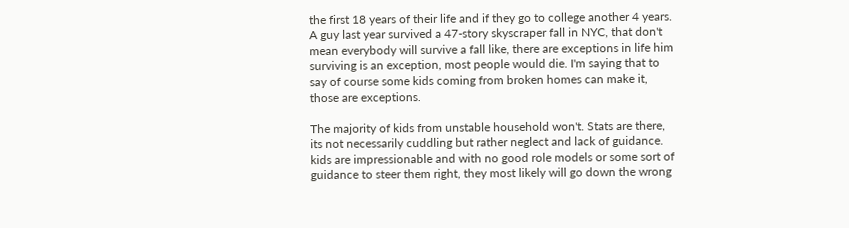the first 18 years of their life and if they go to college another 4 years.
A guy last year survived a 47-story skyscraper fall in NYC, that don't mean everybody will survive a fall like, there are exceptions in life him surviving is an exception, most people would die. I'm saying that to say of course some kids coming from broken homes can make it, those are exceptions.

The majority of kids from unstable household won't. Stats are there, its not necessarily cuddling but rather neglect and lack of guidance. kids are impressionable and with no good role models or some sort of guidance to steer them right, they most likely will go down the wrong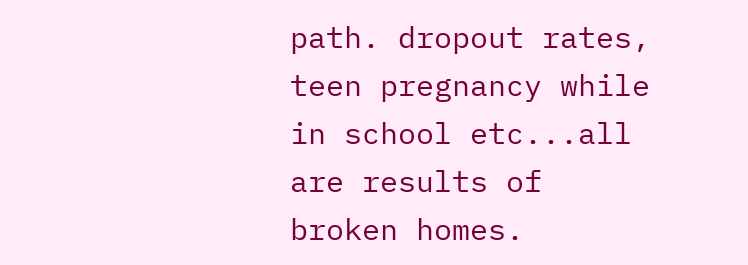path. dropout rates, teen pregnancy while in school etc...all are results of broken homes.